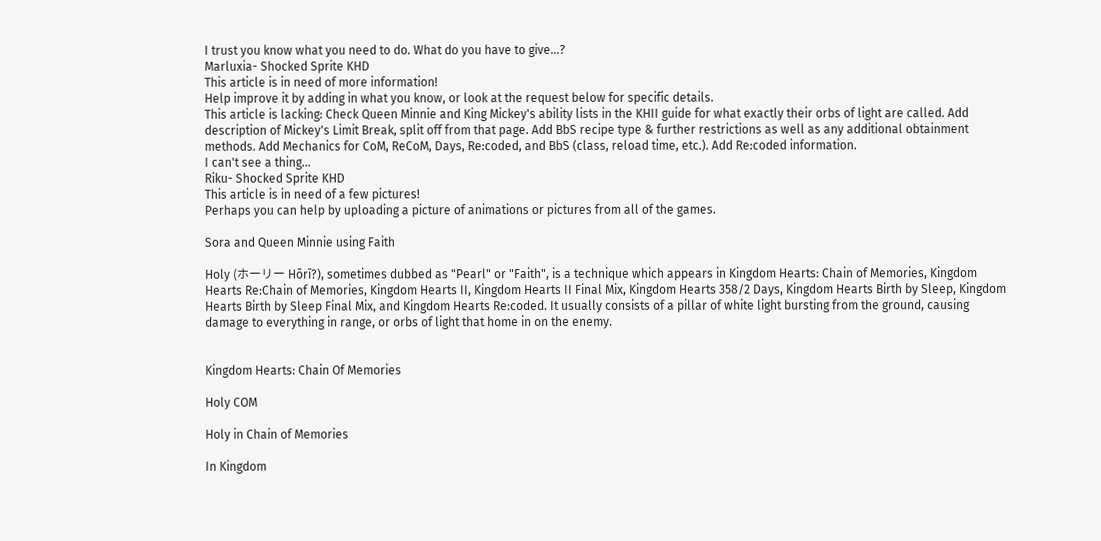I trust you know what you need to do. What do you have to give...?
Marluxia- Shocked Sprite KHD
This article is in need of more information!
Help improve it by adding in what you know, or look at the request below for specific details.
This article is lacking: Check Queen Minnie and King Mickey's ability lists in the KHII guide for what exactly their orbs of light are called. Add description of Mickey's Limit Break, split off from that page. Add BbS recipe type & further restrictions as well as any additional obtainment methods. Add Mechanics for CoM, ReCoM, Days, Re:coded, and BbS (class, reload time, etc.). Add Re:coded information.
I can't see a thing...
Riku- Shocked Sprite KHD
This article is in need of a few pictures!
Perhaps you can help by uploading a picture of animations or pictures from all of the games.

Sora and Queen Minnie using Faith

Holy (ホーリー Hōrī?), sometimes dubbed as "Pearl" or "Faith", is a technique which appears in Kingdom Hearts: Chain of Memories, Kingdom Hearts Re:Chain of Memories, Kingdom Hearts II, Kingdom Hearts II Final Mix, Kingdom Hearts 358/2 Days, Kingdom Hearts Birth by Sleep, Kingdom Hearts Birth by Sleep Final Mix, and Kingdom Hearts Re:coded. It usually consists of a pillar of white light bursting from the ground, causing damage to everything in range, or orbs of light that home in on the enemy.


Kingdom Hearts: Chain Of Memories

Holy COM

Holy in Chain of Memories

In Kingdom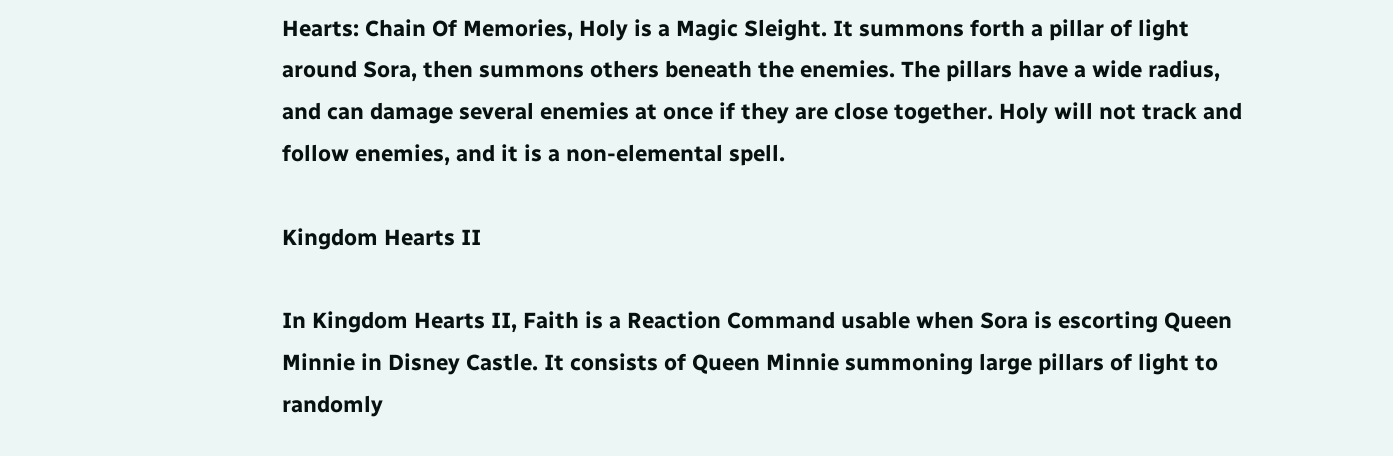Hearts: Chain Of Memories, Holy is a Magic Sleight. It summons forth a pillar of light around Sora, then summons others beneath the enemies. The pillars have a wide radius, and can damage several enemies at once if they are close together. Holy will not track and follow enemies, and it is a non-elemental spell.

Kingdom Hearts II

In Kingdom Hearts II, Faith is a Reaction Command usable when Sora is escorting Queen Minnie in Disney Castle. It consists of Queen Minnie summoning large pillars of light to randomly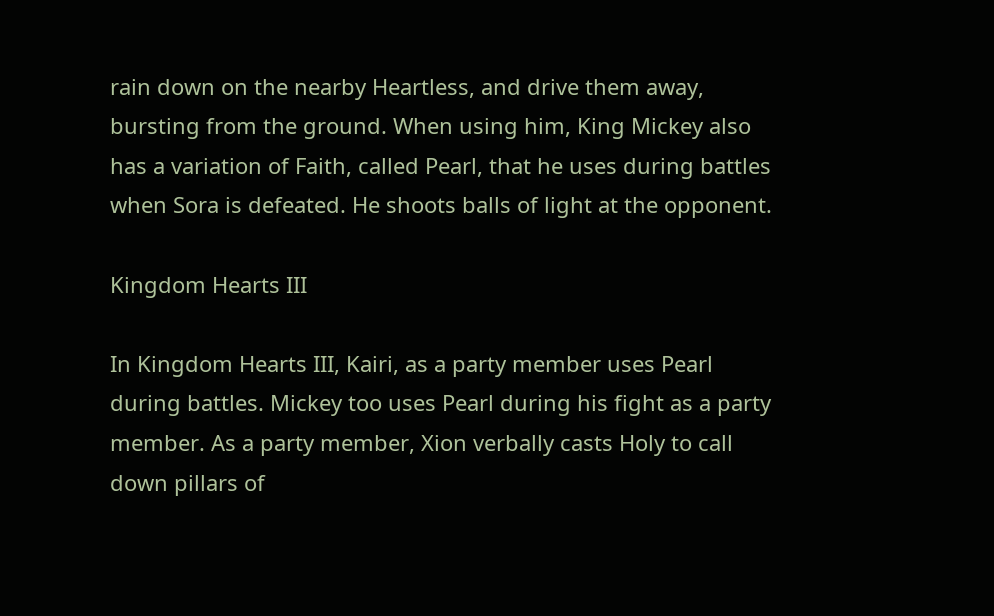rain down on the nearby Heartless, and drive them away, bursting from the ground. When using him, King Mickey also has a variation of Faith, called Pearl, that he uses during battles when Sora is defeated. He shoots balls of light at the opponent.

Kingdom Hearts III

In Kingdom Hearts III, Kairi, as a party member uses Pearl during battles. Mickey too uses Pearl during his fight as a party member. As a party member, Xion verbally casts Holy to call down pillars of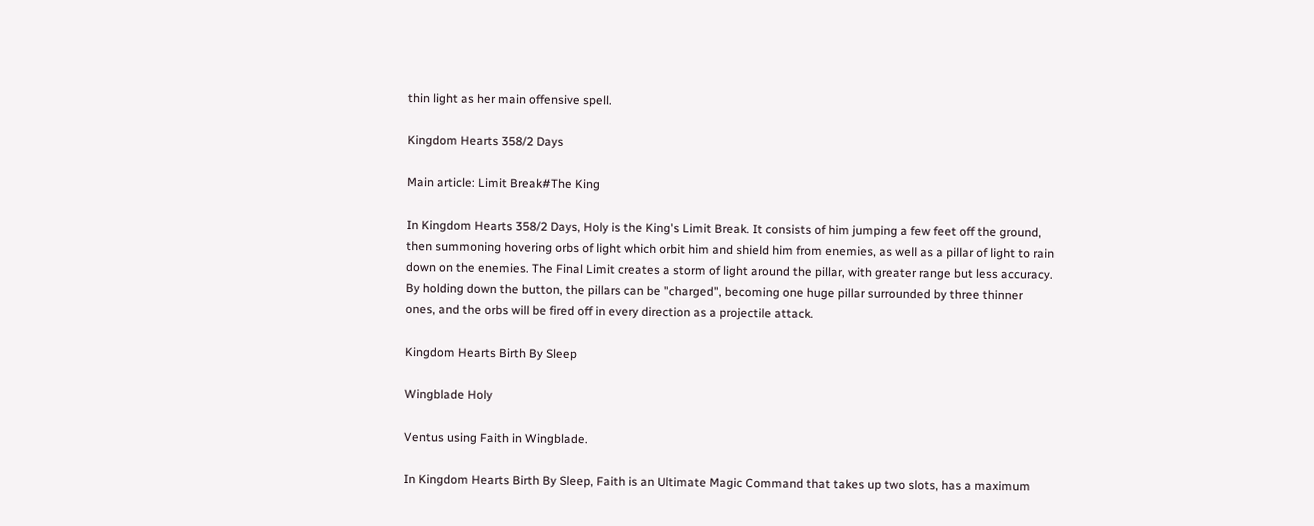thin light as her main offensive spell.

Kingdom Hearts 358/2 Days

Main article: Limit Break#The King

In Kingdom Hearts 358/2 Days, Holy is the King's Limit Break. It consists of him jumping a few feet off the ground, then summoning hovering orbs of light which orbit him and shield him from enemies, as well as a pillar of light to rain down on the enemies. The Final Limit creates a storm of light around the pillar, with greater range but less accuracy. By holding down the button, the pillars can be "charged", becoming one huge pillar surrounded by three thinner ones, and the orbs will be fired off in every direction as a projectile attack.

Kingdom Hearts Birth By Sleep

Wingblade Holy

Ventus using Faith in Wingblade.

In Kingdom Hearts Birth By Sleep, Faith is an Ultimate Magic Command that takes up two slots, has a maximum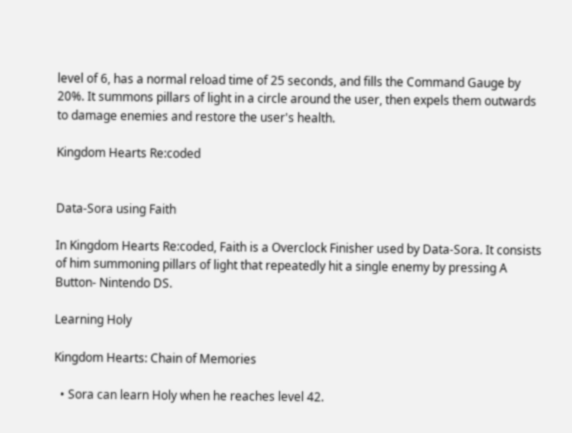level of 6, has a normal reload time of 25 seconds, and fills the Command Gauge by 20%. It summons pillars of light in a circle around the user, then expels them outwards to damage enemies and restore the user's health.

Kingdom Hearts Re:coded


Data-Sora using Faith

In Kingdom Hearts Re:coded, Faith is a Overclock Finisher used by Data-Sora. It consists of him summoning pillars of light that repeatedly hit a single enemy by pressing A Button- Nintendo DS.

Learning Holy

Kingdom Hearts: Chain of Memories

  • Sora can learn Holy when he reaches level 42.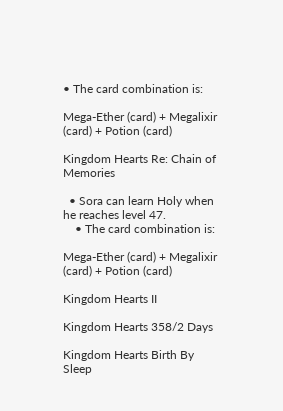• The card combination is:

Mega-Ether (card) + Megalixir (card) + Potion (card)

Kingdom Hearts Re: Chain of Memories

  • Sora can learn Holy when he reaches level 47.
    • The card combination is:

Mega-Ether (card) + Megalixir (card) + Potion (card)

Kingdom Hearts II

Kingdom Hearts 358/2 Days

Kingdom Hearts Birth By Sleep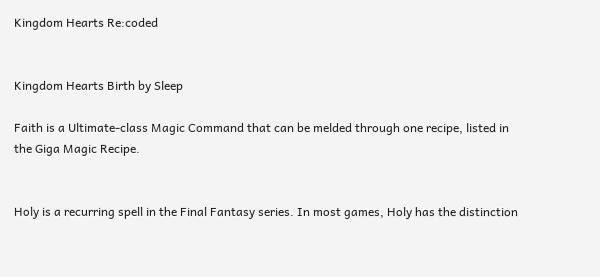Kingdom Hearts Re:coded


Kingdom Hearts Birth by Sleep

Faith is a Ultimate-class Magic Command that can be melded through one recipe, listed in the Giga Magic Recipe.


Holy is a recurring spell in the Final Fantasy series. In most games, Holy has the distinction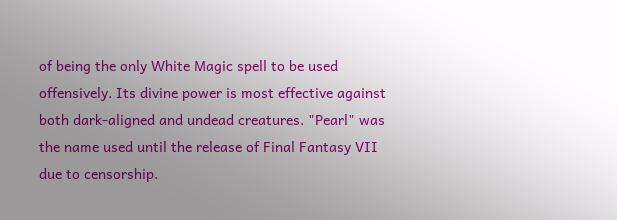of being the only White Magic spell to be used offensively. Its divine power is most effective against both dark-aligned and undead creatures. "Pearl" was the name used until the release of Final Fantasy VII due to censorship.